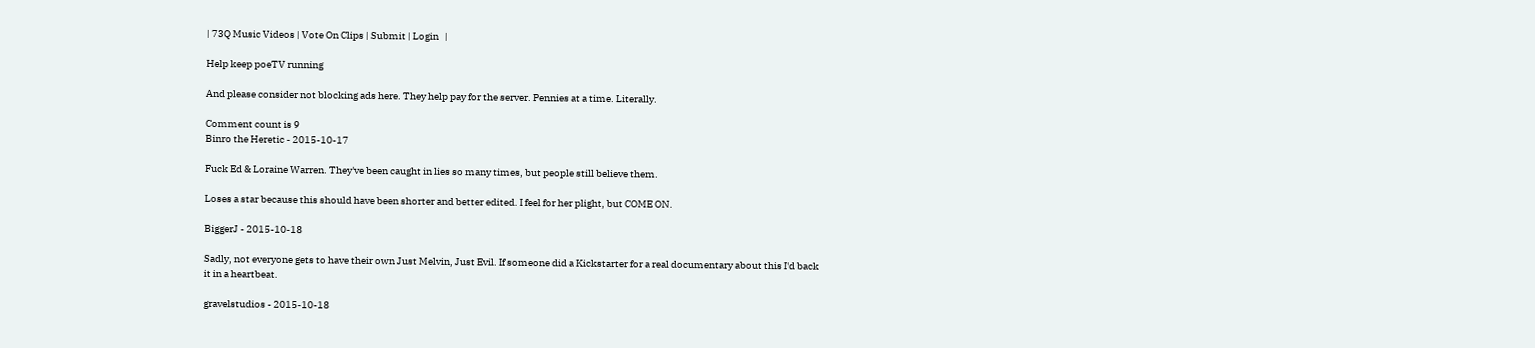| 73Q Music Videos | Vote On Clips | Submit | Login   |

Help keep poeTV running

And please consider not blocking ads here. They help pay for the server. Pennies at a time. Literally.

Comment count is 9
Binro the Heretic - 2015-10-17

Fuck Ed & Loraine Warren. They've been caught in lies so many times, but people still believe them.

Loses a star because this should have been shorter and better edited. I feel for her plight, but COME ON.

BiggerJ - 2015-10-18

Sadly, not everyone gets to have their own Just Melvin, Just Evil. If someone did a Kickstarter for a real documentary about this I'd back it in a heartbeat.

gravelstudios - 2015-10-18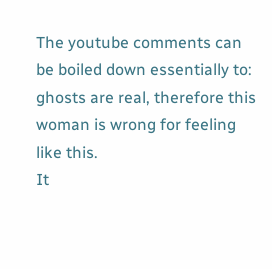The youtube comments can be boiled down essentially to:
ghosts are real, therefore this woman is wrong for feeling like this.
It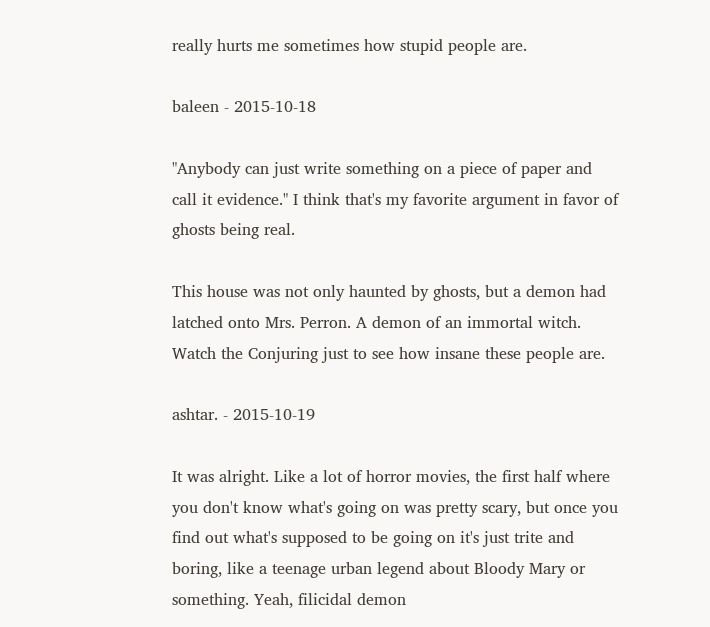really hurts me sometimes how stupid people are.

baleen - 2015-10-18

"Anybody can just write something on a piece of paper and call it evidence." I think that's my favorite argument in favor of ghosts being real.

This house was not only haunted by ghosts, but a demon had latched onto Mrs. Perron. A demon of an immortal witch.
Watch the Conjuring just to see how insane these people are.

ashtar. - 2015-10-19

It was alright. Like a lot of horror movies, the first half where you don't know what's going on was pretty scary, but once you find out what's supposed to be going on it's just trite and boring, like a teenage urban legend about Bloody Mary or something. Yeah, filicidal demon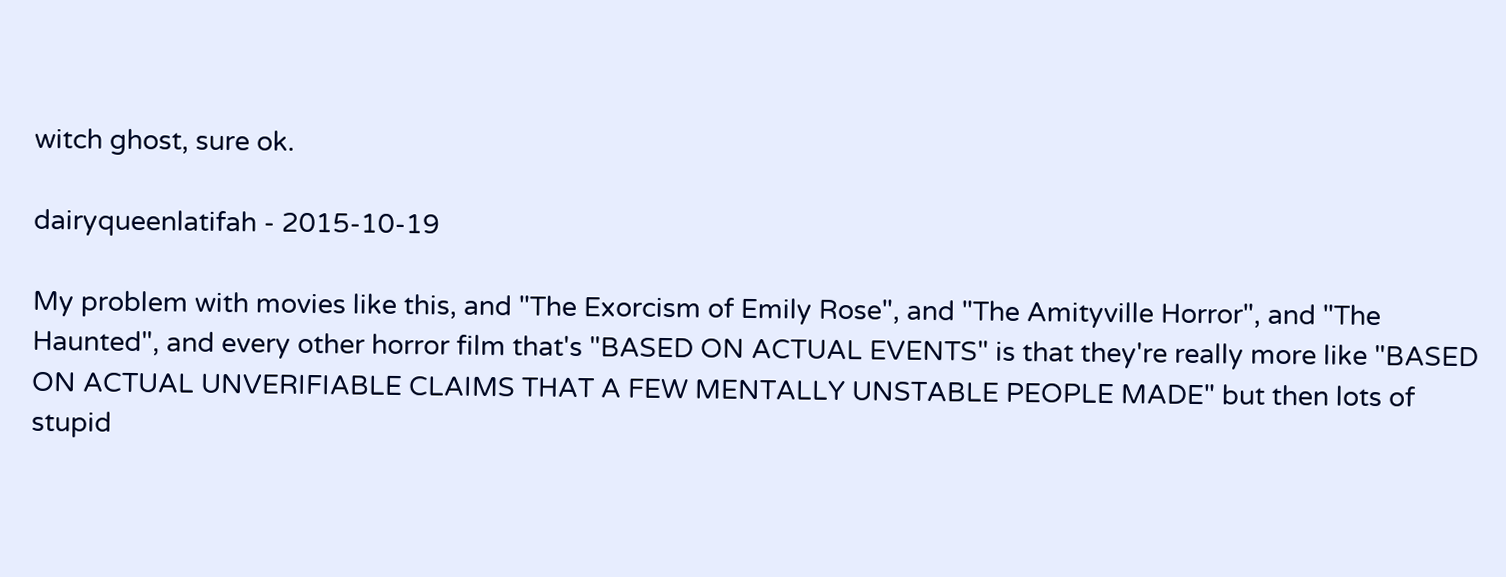witch ghost, sure ok.

dairyqueenlatifah - 2015-10-19

My problem with movies like this, and "The Exorcism of Emily Rose", and "The Amityville Horror", and "The Haunted", and every other horror film that's "BASED ON ACTUAL EVENTS" is that they're really more like "BASED ON ACTUAL UNVERIFIABLE CLAIMS THAT A FEW MENTALLY UNSTABLE PEOPLE MADE" but then lots of stupid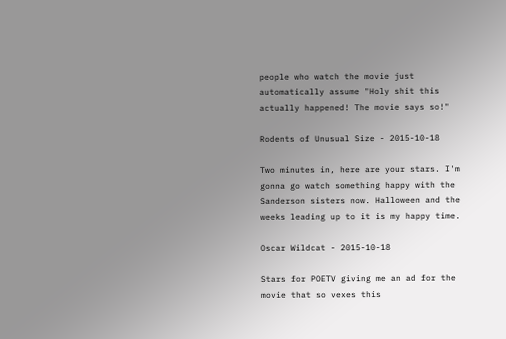people who watch the movie just automatically assume "Holy shit this actually happened! The movie says so!"

Rodents of Unusual Size - 2015-10-18

Two minutes in, here are your stars. I'm gonna go watch something happy with the Sanderson sisters now. Halloween and the weeks leading up to it is my happy time.

Oscar Wildcat - 2015-10-18

Stars for POETV giving me an ad for the movie that so vexes this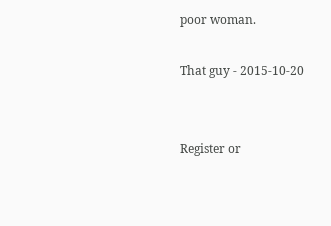poor woman.

That guy - 2015-10-20


Register or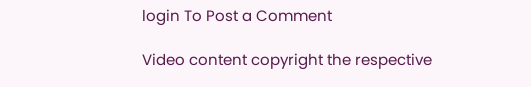login To Post a Comment

Video content copyright the respective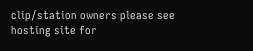clip/station owners please see hosting site for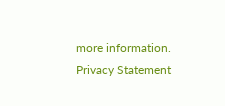more information.
Privacy Statement